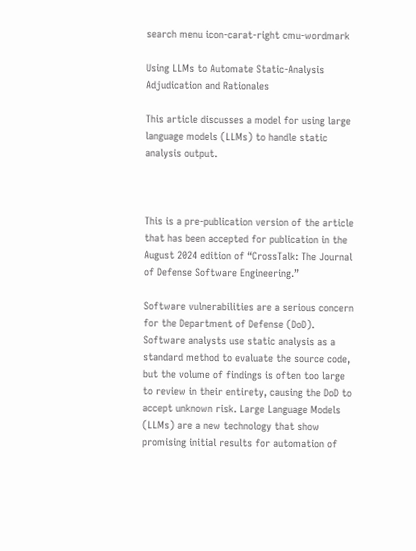search menu icon-carat-right cmu-wordmark

Using LLMs to Automate Static-Analysis Adjudication and Rationales

This article discusses a model for using large language models (LLMs) to handle static analysis output.



This is a pre-publication version of the article that has been accepted for publication in the August 2024 edition of “CrossTalk: The Journal of Defense Software Engineering.”

Software vulnerabilities are a serious concern for the Department of Defense (DoD). Software analysts use static analysis as a standard method to evaluate the source code, but the volume of findings is often too large to review in their entirety, causing the DoD to accept unknown risk. Large Language Models (LLMs) are a new technology that show promising initial results for automation of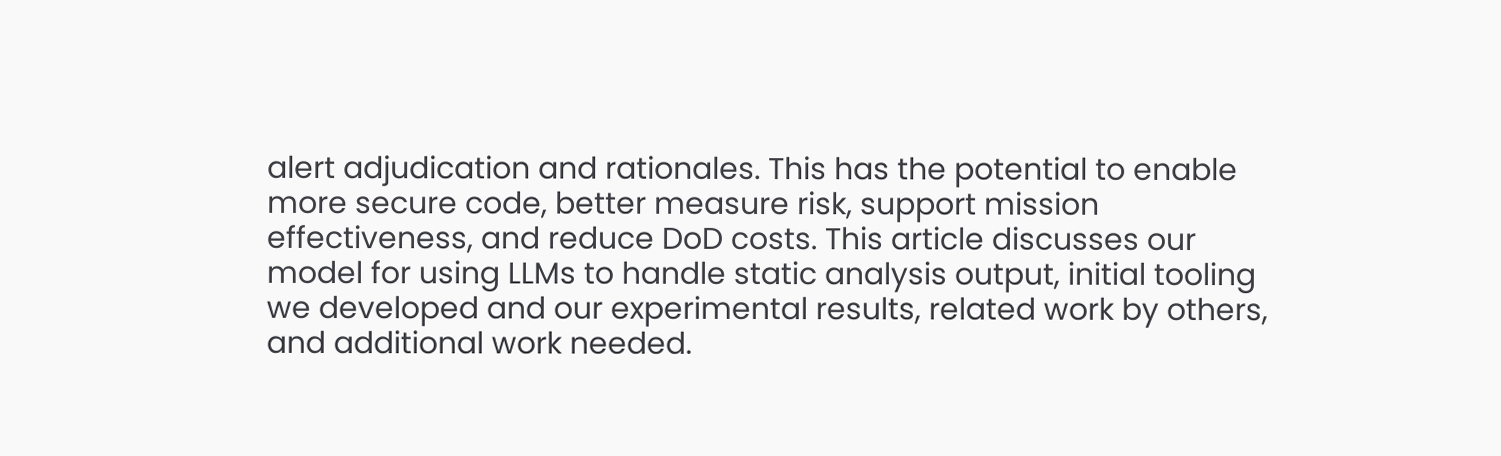alert adjudication and rationales. This has the potential to enable more secure code, better measure risk, support mission effectiveness, and reduce DoD costs. This article discusses our model for using LLMs to handle static analysis output, initial tooling we developed and our experimental results, related work by others, and additional work needed.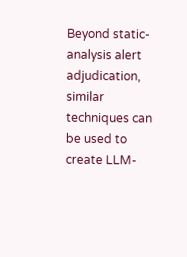Beyond static-analysis alert adjudication, similar techniques can be used to create LLM-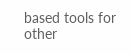based tools for other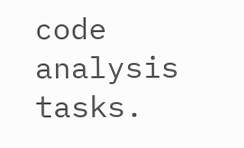code analysis tasks.